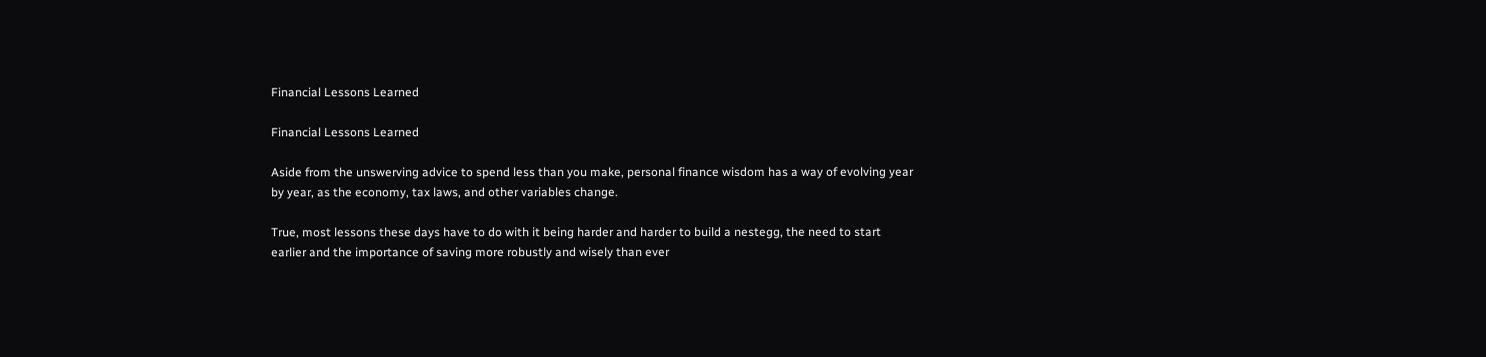Financial Lessons Learned

Financial Lessons Learned

Aside from the unswerving advice to spend less than you make, personal finance wisdom has a way of evolving year by year, as the economy, tax laws, and other variables change.

True, most lessons these days have to do with it being harder and harder to build a nestegg, the need to start earlier and the importance of saving more robustly and wisely than ever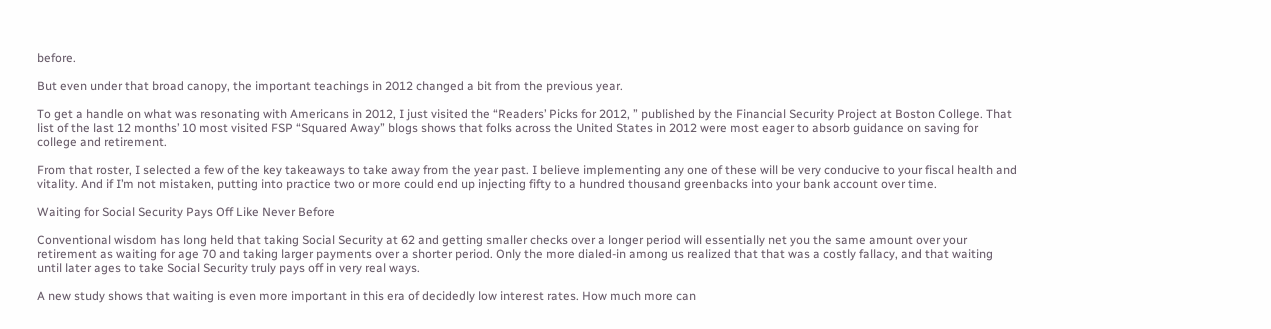before.

But even under that broad canopy, the important teachings in 2012 changed a bit from the previous year.

To get a handle on what was resonating with Americans in 2012, I just visited the “Readers’ Picks for 2012, ” published by the Financial Security Project at Boston College. That list of the last 12 months’ 10 most visited FSP “Squared Away” blogs shows that folks across the United States in 2012 were most eager to absorb guidance on saving for college and retirement.

From that roster, I selected a few of the key takeaways to take away from the year past. I believe implementing any one of these will be very conducive to your fiscal health and vitality. And if I’m not mistaken, putting into practice two or more could end up injecting fifty to a hundred thousand greenbacks into your bank account over time.

Waiting for Social Security Pays Off Like Never Before

Conventional wisdom has long held that taking Social Security at 62 and getting smaller checks over a longer period will essentially net you the same amount over your retirement as waiting for age 70 and taking larger payments over a shorter period. Only the more dialed-in among us realized that that was a costly fallacy, and that waiting until later ages to take Social Security truly pays off in very real ways.

A new study shows that waiting is even more important in this era of decidedly low interest rates. How much more can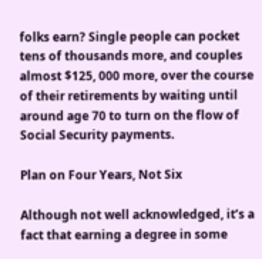folks earn? Single people can pocket tens of thousands more, and couples almost $125, 000 more, over the course of their retirements by waiting until around age 70 to turn on the flow of Social Security payments.

Plan on Four Years, Not Six

Although not well acknowledged, it’s a fact that earning a degree in some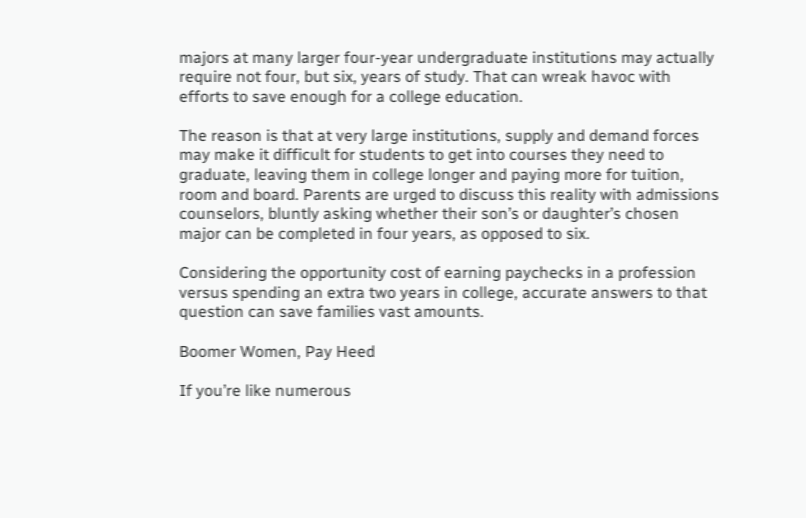majors at many larger four-year undergraduate institutions may actually require not four, but six, years of study. That can wreak havoc with efforts to save enough for a college education.

The reason is that at very large institutions, supply and demand forces may make it difficult for students to get into courses they need to graduate, leaving them in college longer and paying more for tuition, room and board. Parents are urged to discuss this reality with admissions counselors, bluntly asking whether their son’s or daughter’s chosen major can be completed in four years, as opposed to six.

Considering the opportunity cost of earning paychecks in a profession versus spending an extra two years in college, accurate answers to that question can save families vast amounts.

Boomer Women, Pay Heed

If you’re like numerous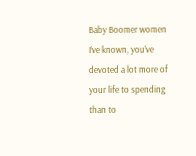Baby Boomer women I’ve known, you’ve devoted a lot more of your life to spending than to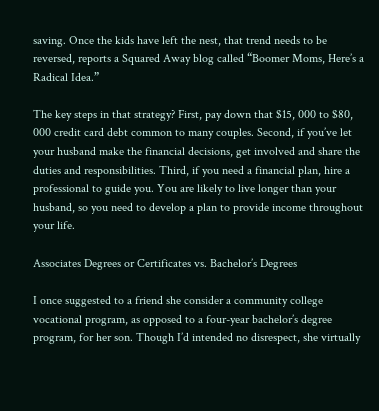saving. Once the kids have left the nest, that trend needs to be reversed, reports a Squared Away blog called “Boomer Moms, Here’s a Radical Idea.”

The key steps in that strategy? First, pay down that $15, 000 to $80, 000 credit card debt common to many couples. Second, if you’ve let your husband make the financial decisions, get involved and share the duties and responsibilities. Third, if you need a financial plan, hire a professional to guide you. You are likely to live longer than your husband, so you need to develop a plan to provide income throughout your life.

Associates Degrees or Certificates vs. Bachelor’s Degrees

I once suggested to a friend she consider a community college vocational program, as opposed to a four-year bachelor’s degree program, for her son. Though I’d intended no disrespect, she virtually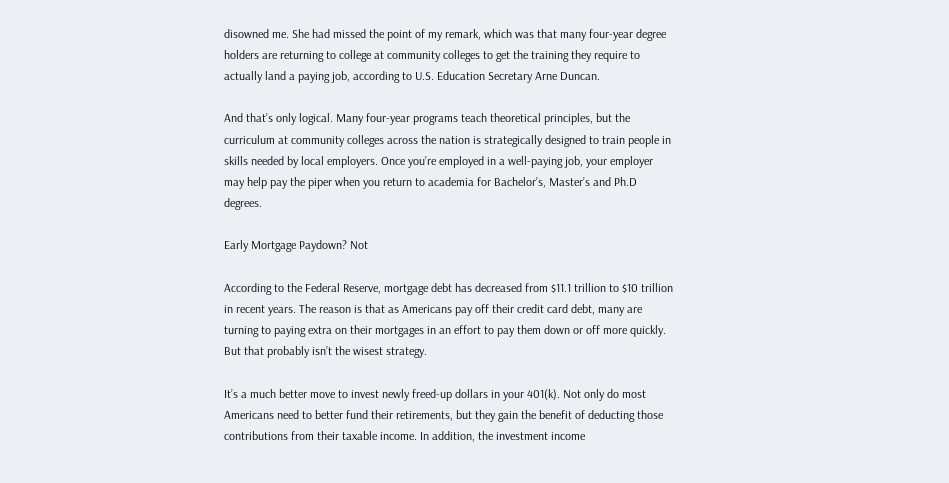disowned me. She had missed the point of my remark, which was that many four-year degree holders are returning to college at community colleges to get the training they require to actually land a paying job, according to U.S. Education Secretary Arne Duncan.

And that’s only logical. Many four-year programs teach theoretical principles, but the curriculum at community colleges across the nation is strategically designed to train people in skills needed by local employers. Once you’re employed in a well-paying job, your employer may help pay the piper when you return to academia for Bachelor’s, Master’s and Ph.D degrees.

Early Mortgage Paydown? Not

According to the Federal Reserve, mortgage debt has decreased from $11.1 trillion to $10 trillion in recent years. The reason is that as Americans pay off their credit card debt, many are turning to paying extra on their mortgages in an effort to pay them down or off more quickly. But that probably isn’t the wisest strategy.

It’s a much better move to invest newly freed-up dollars in your 401(k). Not only do most Americans need to better fund their retirements, but they gain the benefit of deducting those contributions from their taxable income. In addition, the investment income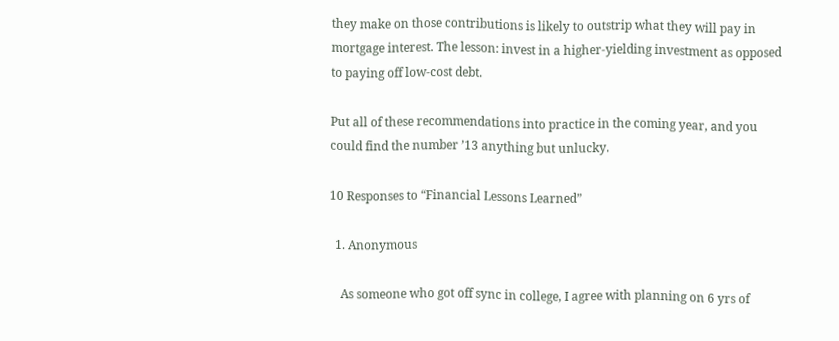they make on those contributions is likely to outstrip what they will pay in mortgage interest. The lesson: invest in a higher-yielding investment as opposed to paying off low-cost debt.

Put all of these recommendations into practice in the coming year, and you could find the number ’13 anything but unlucky.

10 Responses to “Financial Lessons Learned”

  1. Anonymous

    As someone who got off sync in college, I agree with planning on 6 yrs of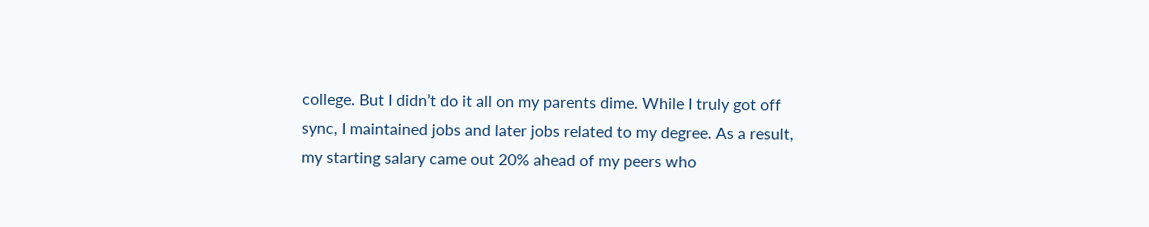college. But I didn’t do it all on my parents dime. While I truly got off sync, I maintained jobs and later jobs related to my degree. As a result, my starting salary came out 20% ahead of my peers who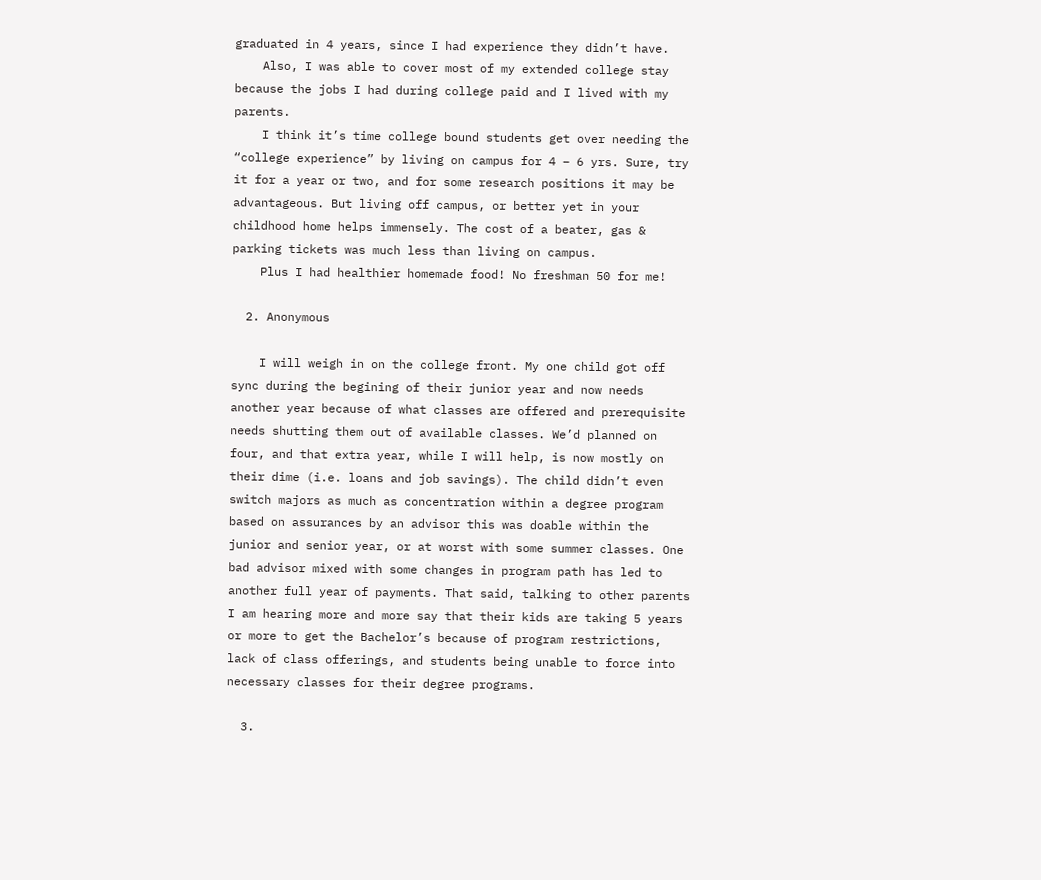graduated in 4 years, since I had experience they didn’t have.
    Also, I was able to cover most of my extended college stay because the jobs I had during college paid and I lived with my parents.
    I think it’s time college bound students get over needing the “college experience” by living on campus for 4 – 6 yrs. Sure, try it for a year or two, and for some research positions it may be advantageous. But living off campus, or better yet in your childhood home helps immensely. The cost of a beater, gas & parking tickets was much less than living on campus.
    Plus I had healthier homemade food! No freshman 50 for me!

  2. Anonymous

    I will weigh in on the college front. My one child got off sync during the begining of their junior year and now needs another year because of what classes are offered and prerequisite needs shutting them out of available classes. We’d planned on four, and that extra year, while I will help, is now mostly on their dime (i.e. loans and job savings). The child didn’t even switch majors as much as concentration within a degree program based on assurances by an advisor this was doable within the junior and senior year, or at worst with some summer classes. One bad advisor mixed with some changes in program path has led to another full year of payments. That said, talking to other parents I am hearing more and more say that their kids are taking 5 years or more to get the Bachelor’s because of program restrictions, lack of class offerings, and students being unable to force into necessary classes for their degree programs.

  3.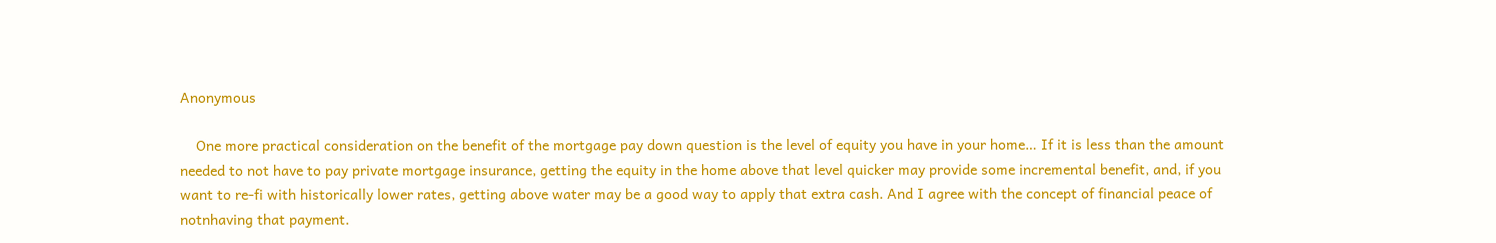Anonymous

    One more practical consideration on the benefit of the mortgage pay down question is the level of equity you have in your home… If it is less than the amount needed to not have to pay private mortgage insurance, getting the equity in the home above that level quicker may provide some incremental benefit, and, if you want to re-fi with historically lower rates, getting above water may be a good way to apply that extra cash. And I agree with the concept of financial peace of notnhaving that payment.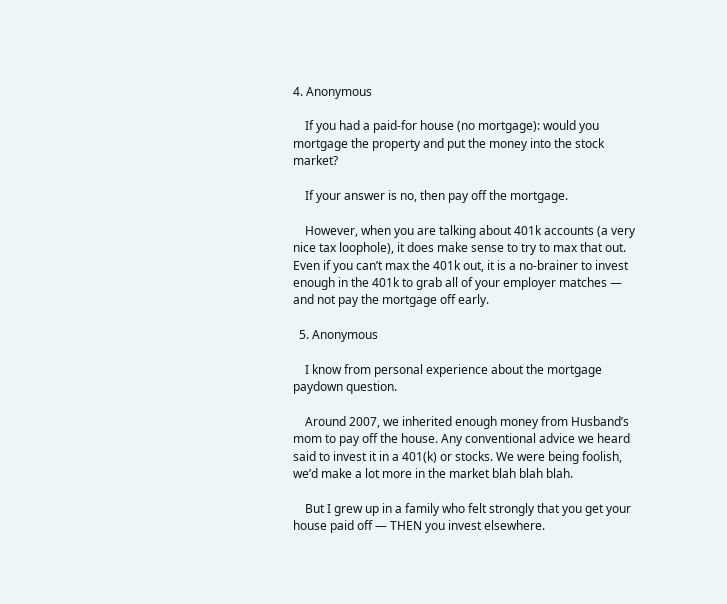4. Anonymous

    If you had a paid-for house (no mortgage): would you mortgage the property and put the money into the stock market?

    If your answer is no, then pay off the mortgage.

    However, when you are talking about 401k accounts (a very nice tax loophole), it does make sense to try to max that out. Even if you can’t max the 401k out, it is a no-brainer to invest enough in the 401k to grab all of your employer matches — and not pay the mortgage off early.

  5. Anonymous

    I know from personal experience about the mortgage paydown question.

    Around 2007, we inherited enough money from Husband’s mom to pay off the house. Any conventional advice we heard said to invest it in a 401(k) or stocks. We were being foolish, we’d make a lot more in the market blah blah blah.

    But I grew up in a family who felt strongly that you get your house paid off — THEN you invest elsewhere.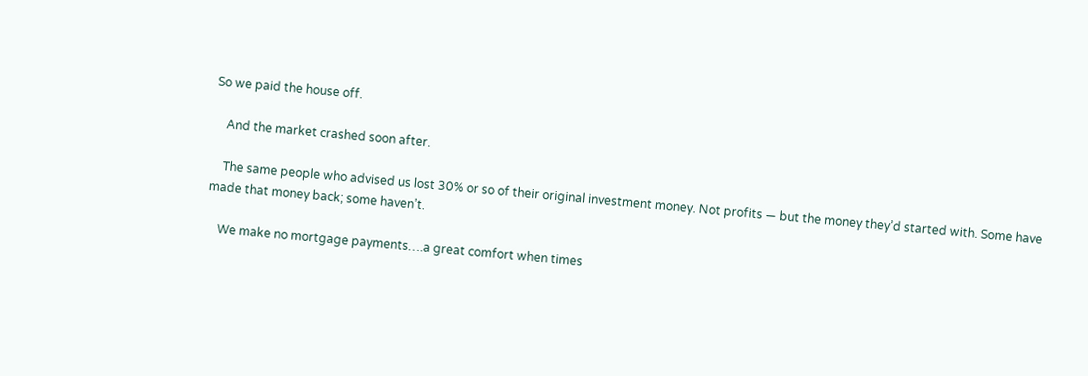So we paid the house off.

    And the market crashed soon after.

    The same people who advised us lost 30% or so of their original investment money. Not profits — but the money they’d started with. Some have made that money back; some haven’t.

    We make no mortgage payments….a great comfort when times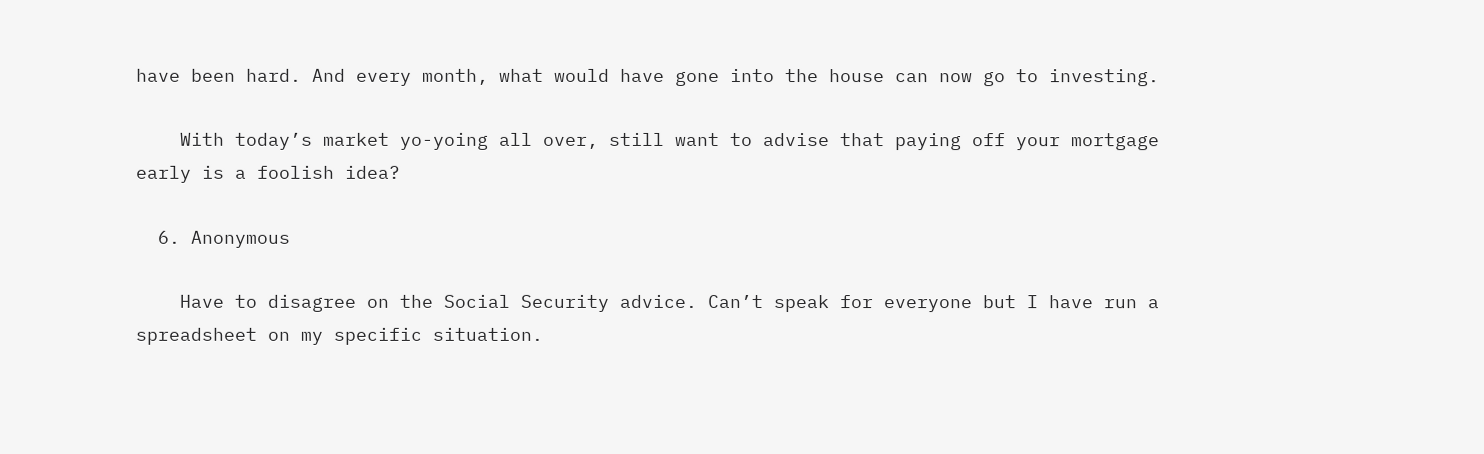have been hard. And every month, what would have gone into the house can now go to investing.

    With today’s market yo-yoing all over, still want to advise that paying off your mortgage early is a foolish idea?

  6. Anonymous

    Have to disagree on the Social Security advice. Can’t speak for everyone but I have run a spreadsheet on my specific situation.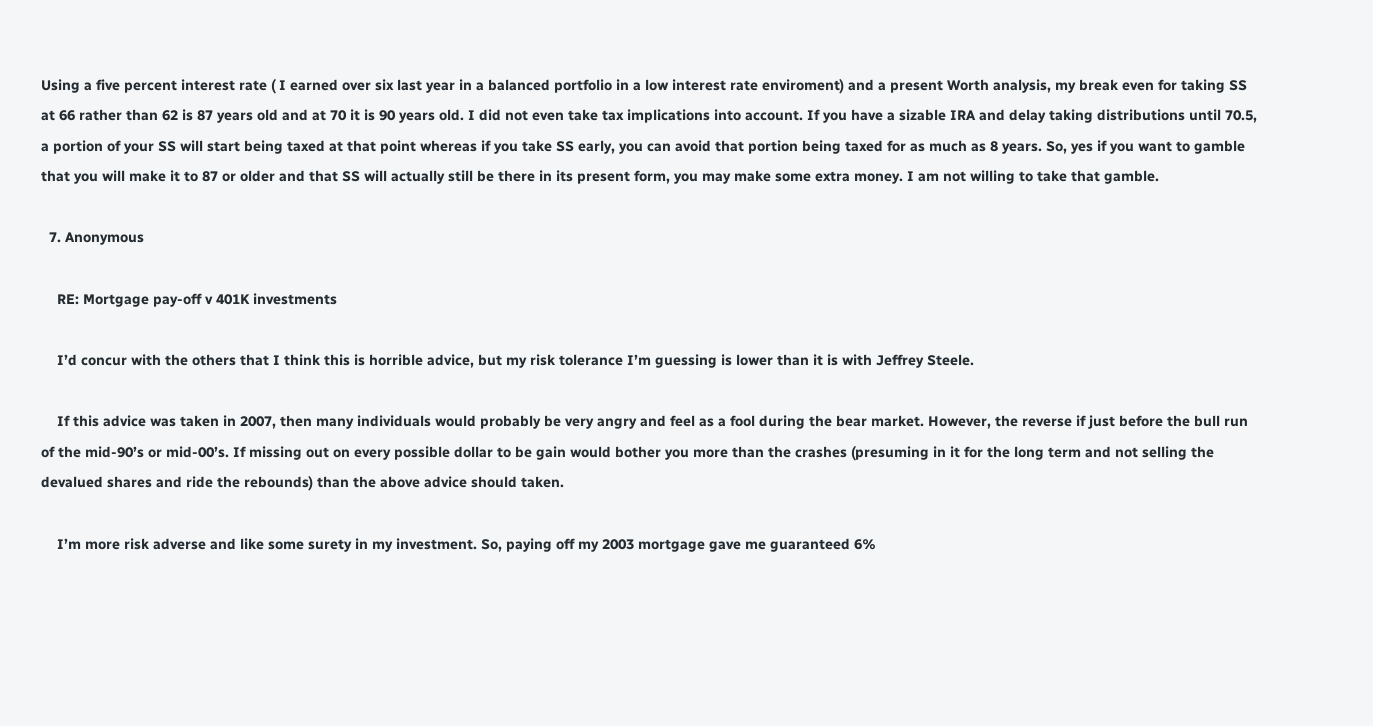Using a five percent interest rate ( I earned over six last year in a balanced portfolio in a low interest rate enviroment) and a present Worth analysis, my break even for taking SS at 66 rather than 62 is 87 years old and at 70 it is 90 years old. I did not even take tax implications into account. If you have a sizable IRA and delay taking distributions until 70.5, a portion of your SS will start being taxed at that point whereas if you take SS early, you can avoid that portion being taxed for as much as 8 years. So, yes if you want to gamble that you will make it to 87 or older and that SS will actually still be there in its present form, you may make some extra money. I am not willing to take that gamble.

  7. Anonymous

    RE: Mortgage pay-off v 401K investments

    I’d concur with the others that I think this is horrible advice, but my risk tolerance I’m guessing is lower than it is with Jeffrey Steele.

    If this advice was taken in 2007, then many individuals would probably be very angry and feel as a fool during the bear market. However, the reverse if just before the bull run of the mid-90’s or mid-00’s. If missing out on every possible dollar to be gain would bother you more than the crashes (presuming in it for the long term and not selling the devalued shares and ride the rebounds) than the above advice should taken.

    I’m more risk adverse and like some surety in my investment. So, paying off my 2003 mortgage gave me guaranteed 6%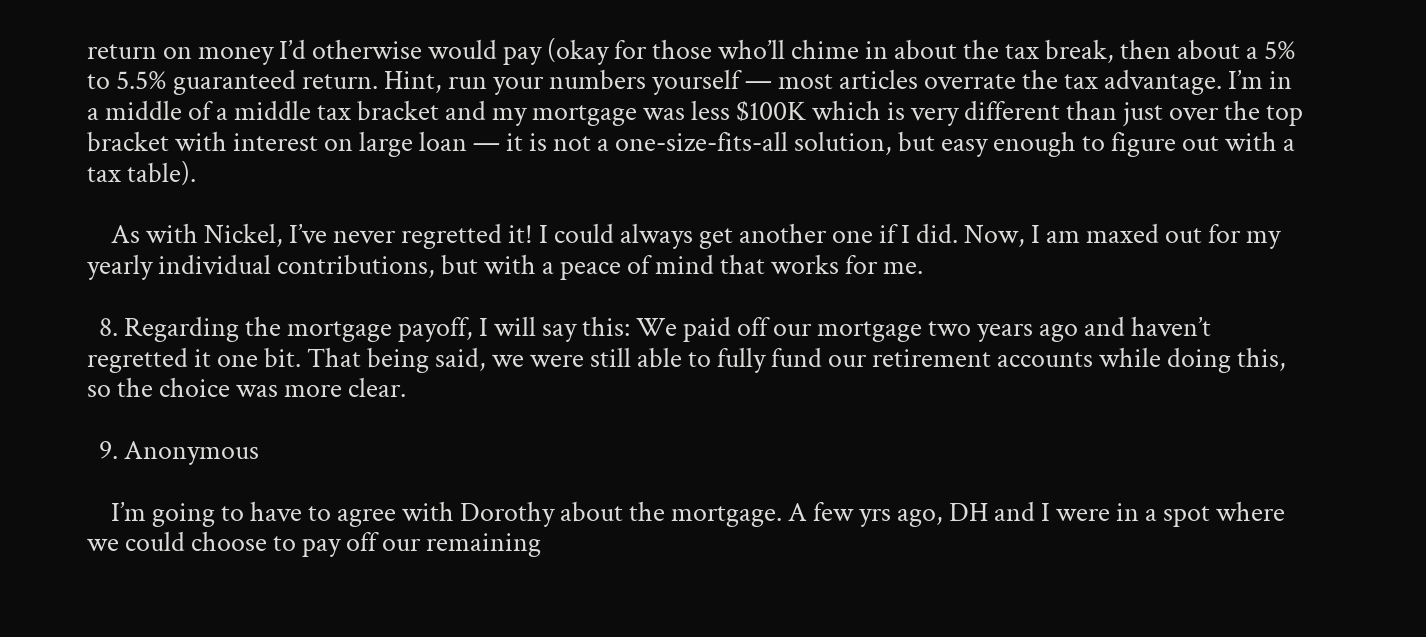return on money I’d otherwise would pay (okay for those who’ll chime in about the tax break, then about a 5% to 5.5% guaranteed return. Hint, run your numbers yourself — most articles overrate the tax advantage. I’m in a middle of a middle tax bracket and my mortgage was less $100K which is very different than just over the top bracket with interest on large loan — it is not a one-size-fits-all solution, but easy enough to figure out with a tax table).

    As with Nickel, I’ve never regretted it! I could always get another one if I did. Now, I am maxed out for my yearly individual contributions, but with a peace of mind that works for me.

  8. Regarding the mortgage payoff, I will say this: We paid off our mortgage two years ago and haven’t regretted it one bit. That being said, we were still able to fully fund our retirement accounts while doing this, so the choice was more clear.

  9. Anonymous

    I’m going to have to agree with Dorothy about the mortgage. A few yrs ago, DH and I were in a spot where we could choose to pay off our remaining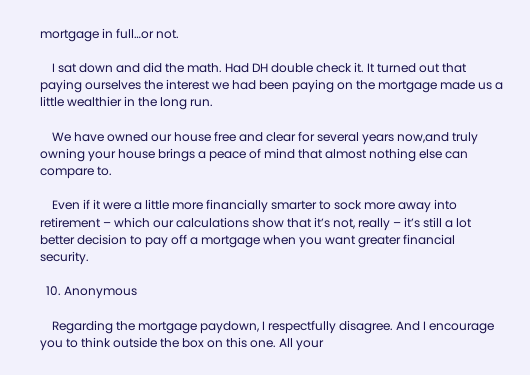mortgage in full…or not.

    I sat down and did the math. Had DH double check it. It turned out that paying ourselves the interest we had been paying on the mortgage made us a little wealthier in the long run.

    We have owned our house free and clear for several years now,and truly owning your house brings a peace of mind that almost nothing else can compare to.

    Even if it were a little more financially smarter to sock more away into retirement – which our calculations show that it’s not, really – it’s still a lot better decision to pay off a mortgage when you want greater financial security.

  10. Anonymous

    Regarding the mortgage paydown, I respectfully disagree. And I encourage you to think outside the box on this one. All your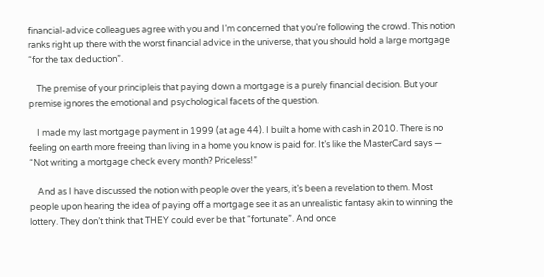financial-advice colleagues agree with you and I’m concerned that you’re following the crowd. This notion ranks right up there with the worst financial advice in the universe, that you should hold a large mortgage “for the tax deduction”.

    The premise of your principleis that paying down a mortgage is a purely financial decision. But your premise ignores the emotional and psychological facets of the question.

    I made my last mortgage payment in 1999 (at age 44). I built a home with cash in 2010. There is no feeling on earth more freeing than living in a home you know is paid for. It’s like the MasterCard says — “Not writing a mortgage check every month? Priceless!”

    And as I have discussed the notion with people over the years, it’s been a revelation to them. Most people upon hearing the idea of paying off a mortgage see it as an unrealistic fantasy akin to winning the lottery. They don’t think that THEY could ever be that “fortunate”. And once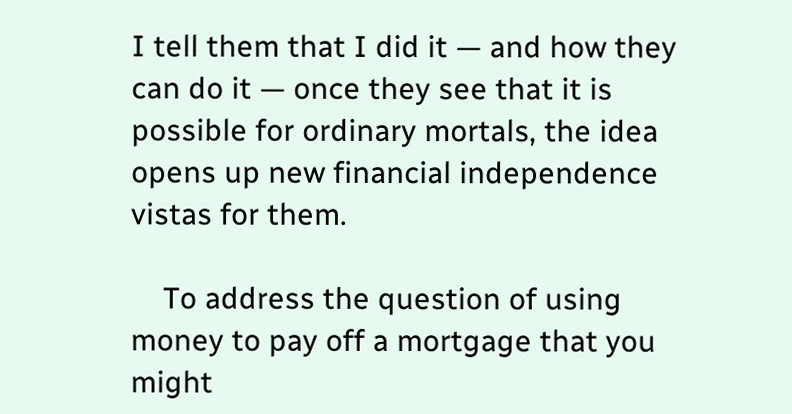I tell them that I did it — and how they can do it — once they see that it is possible for ordinary mortals, the idea opens up new financial independence vistas for them.

    To address the question of using money to pay off a mortgage that you might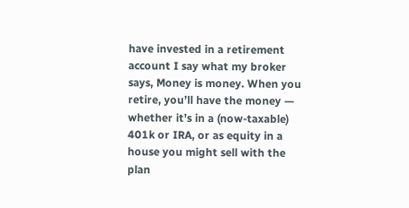have invested in a retirement account I say what my broker says, Money is money. When you retire, you’ll have the money — whether it’s in a (now-taxable) 401k or IRA, or as equity in a house you might sell with the plan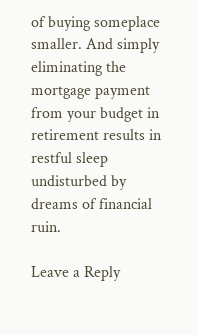of buying someplace smaller. And simply eliminating the mortgage payment from your budget in retirement results in restful sleep undisturbed by dreams of financial ruin.

Leave a Reply